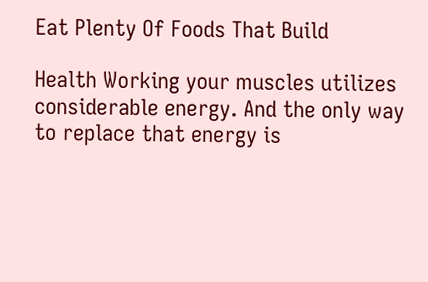Eat Plenty Of Foods That Build

Health Working your muscles utilizes considerable energy. And the only way to replace that energy is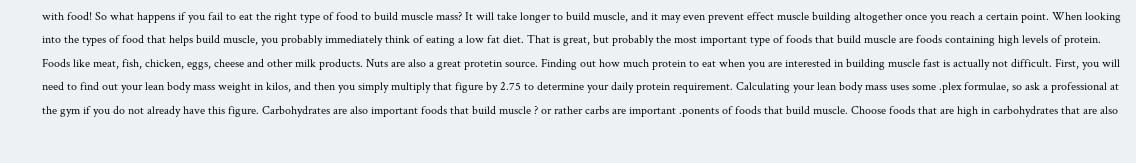with food! So what happens if you fail to eat the right type of food to build muscle mass? It will take longer to build muscle, and it may even prevent effect muscle building altogether once you reach a certain point. When looking into the types of food that helps build muscle, you probably immediately think of eating a low fat diet. That is great, but probably the most important type of foods that build muscle are foods containing high levels of protein. Foods like meat, fish, chicken, eggs, cheese and other milk products. Nuts are also a great protetin source. Finding out how much protein to eat when you are interested in building muscle fast is actually not difficult. First, you will need to find out your lean body mass weight in kilos, and then you simply multiply that figure by 2.75 to determine your daily protein requirement. Calculating your lean body mass uses some .plex formulae, so ask a professional at the gym if you do not already have this figure. Carbohydrates are also important foods that build muscle ? or rather carbs are important .ponents of foods that build muscle. Choose foods that are high in carbohydrates that are also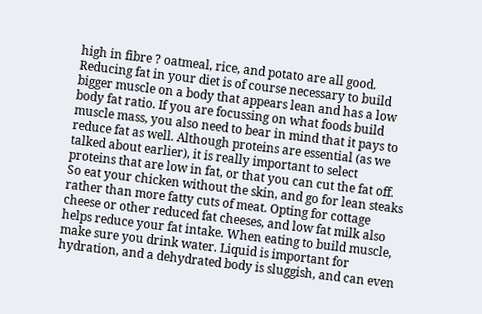high in fibre ? oatmeal, rice, and potato are all good. Reducing fat in your diet is of course necessary to build bigger muscle on a body that appears lean and has a low body fat ratio. If you are focussing on what foods build muscle mass, you also need to bear in mind that it pays to reduce fat as well. Although proteins are essential (as we talked about earlier), it is really important to select proteins that are low in fat, or that you can cut the fat off. So eat your chicken without the skin, and go for lean steaks rather than more fatty cuts of meat. Opting for cottage cheese or other reduced fat cheeses, and low fat milk also helps reduce your fat intake. When eating to build muscle, make sure you drink water. Liquid is important for hydration, and a dehydrated body is sluggish, and can even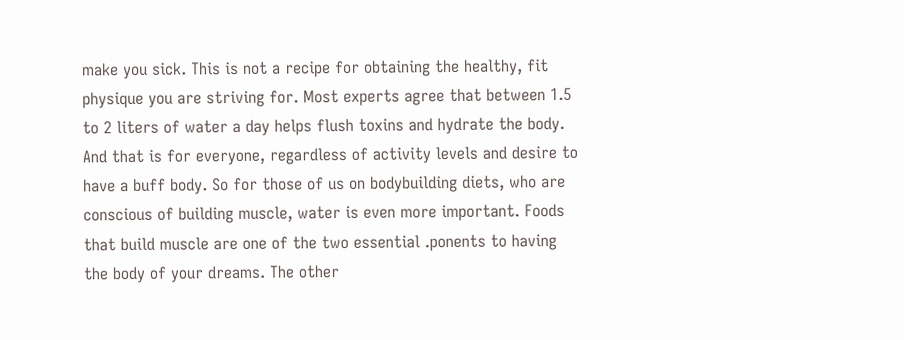make you sick. This is not a recipe for obtaining the healthy, fit physique you are striving for. Most experts agree that between 1.5 to 2 liters of water a day helps flush toxins and hydrate the body. And that is for everyone, regardless of activity levels and desire to have a buff body. So for those of us on bodybuilding diets, who are conscious of building muscle, water is even more important. Foods that build muscle are one of the two essential .ponents to having the body of your dreams. The other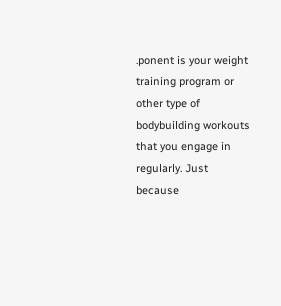.ponent is your weight training program or other type of bodybuilding workouts that you engage in regularly. Just because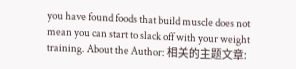you have found foods that build muscle does not mean you can start to slack off with your weight training. About the Author: 相关的主题文章: